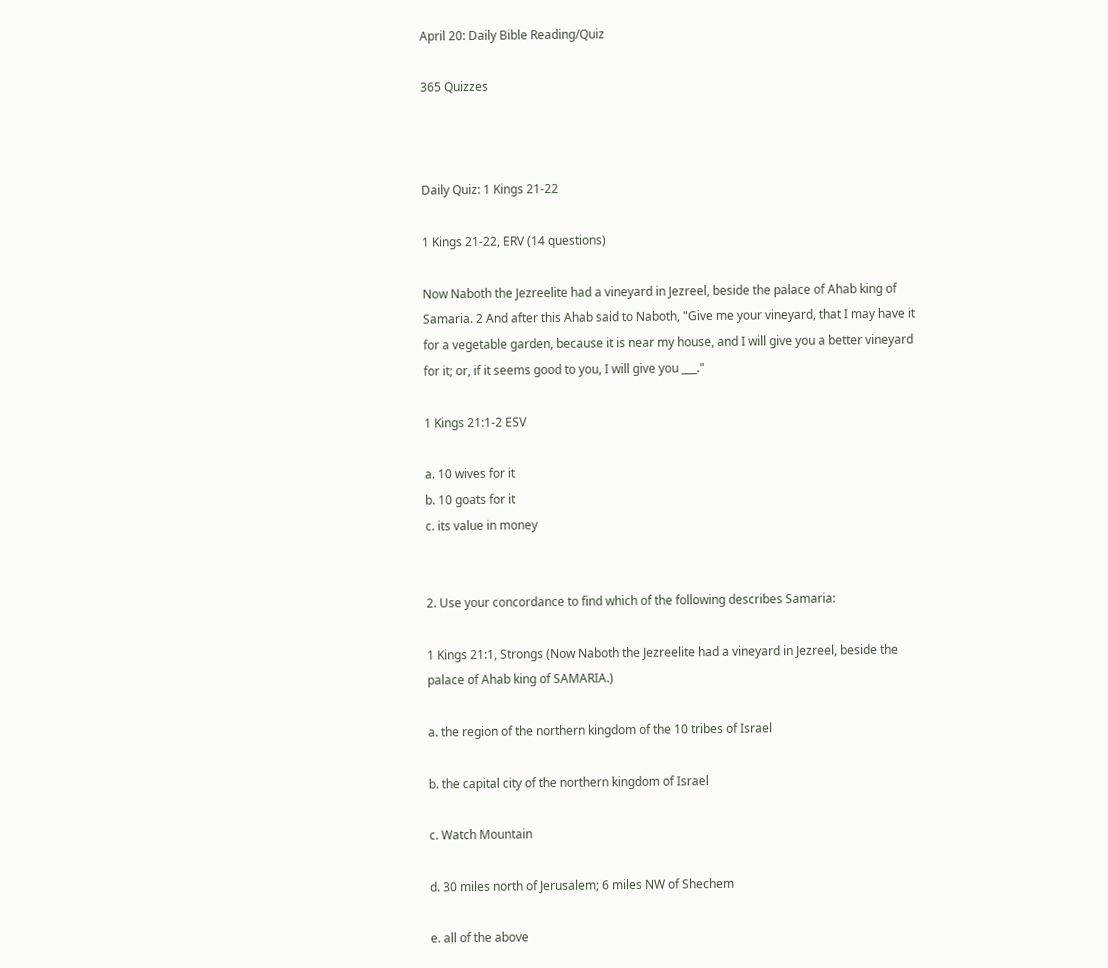April 20: Daily Bible Reading/Quiz

365 Quizzes



Daily Quiz: 1 Kings 21-22

1 Kings 21-22, ERV (14 questions)

Now Naboth the Jezreelite had a vineyard in Jezreel, beside the palace of Ahab king of Samaria. 2 And after this Ahab said to Naboth, "Give me your vineyard, that I may have it for a vegetable garden, because it is near my house, and I will give you a better vineyard for it; or, if it seems good to you, I will give you ___."

1 Kings 21:1-2 ESV

a. 10 wives for it
b. 10 goats for it
c. its value in money


2. Use your concordance to find which of the following describes Samaria:

1 Kings 21:1, Strongs (Now Naboth the Jezreelite had a vineyard in Jezreel, beside the palace of Ahab king of SAMARIA.)

a. the region of the northern kingdom of the 10 tribes of Israel

b. the capital city of the northern kingdom of Israel

c. Watch Mountain

d. 30 miles north of Jerusalem; 6 miles NW of Shechem

e. all of the above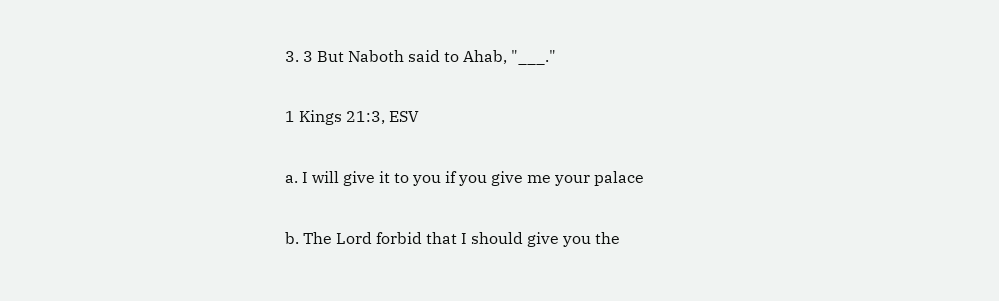3. 3 But Naboth said to Ahab, "___."

1 Kings 21:3, ESV

a. I will give it to you if you give me your palace

b. The Lord forbid that I should give you the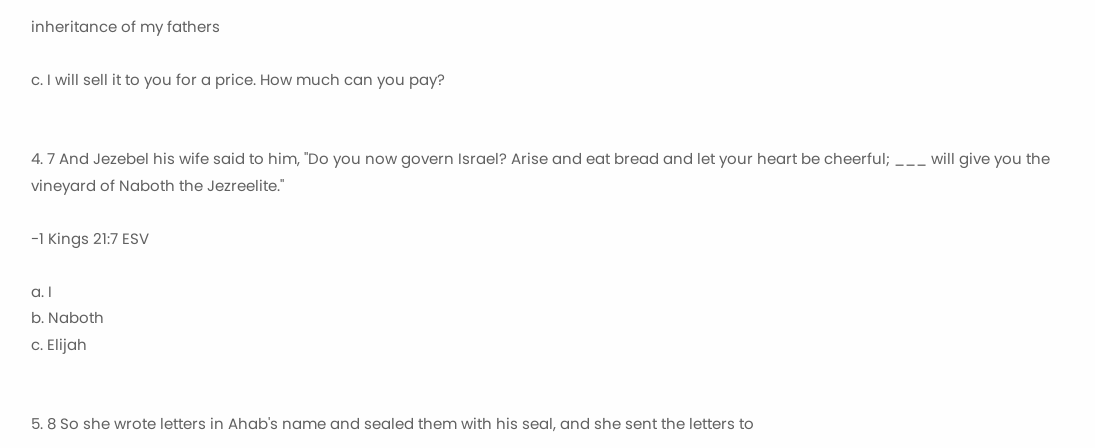inheritance of my fathers

c. I will sell it to you for a price. How much can you pay?


4. 7 And Jezebel his wife said to him, "Do you now govern Israel? Arise and eat bread and let your heart be cheerful; ___ will give you the vineyard of Naboth the Jezreelite."

-1 Kings 21:7 ESV

a. I
b. Naboth
c. Elijah


5. 8 So she wrote letters in Ahab's name and sealed them with his seal, and she sent the letters to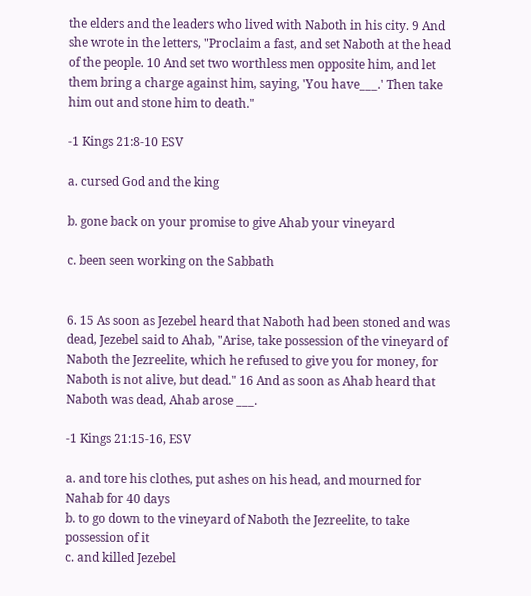the elders and the leaders who lived with Naboth in his city. 9 And she wrote in the letters, "Proclaim a fast, and set Naboth at the head of the people. 10 And set two worthless men opposite him, and let them bring a charge against him, saying, 'You have___.' Then take him out and stone him to death."

-1 Kings 21:8-10 ESV

a. cursed God and the king

b. gone back on your promise to give Ahab your vineyard

c. been seen working on the Sabbath


6. 15 As soon as Jezebel heard that Naboth had been stoned and was dead, Jezebel said to Ahab, "Arise, take possession of the vineyard of Naboth the Jezreelite, which he refused to give you for money, for Naboth is not alive, but dead." 16 And as soon as Ahab heard that Naboth was dead, Ahab arose ___.

-1 Kings 21:15-16, ESV

a. and tore his clothes, put ashes on his head, and mourned for Nahab for 40 days
b. to go down to the vineyard of Naboth the Jezreelite, to take possession of it
c. and killed Jezebel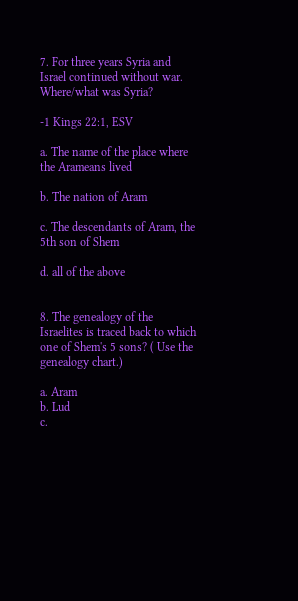7. For three years Syria and Israel continued without war. Where/what was Syria?

-1 Kings 22:1, ESV

a. The name of the place where the Arameans lived

b. The nation of Aram

c. The descendants of Aram, the 5th son of Shem

d. all of the above


8. The genealogy of the Israelites is traced back to which one of Shem's 5 sons? ( Use the genealogy chart.)

a. Aram
b. Lud
c.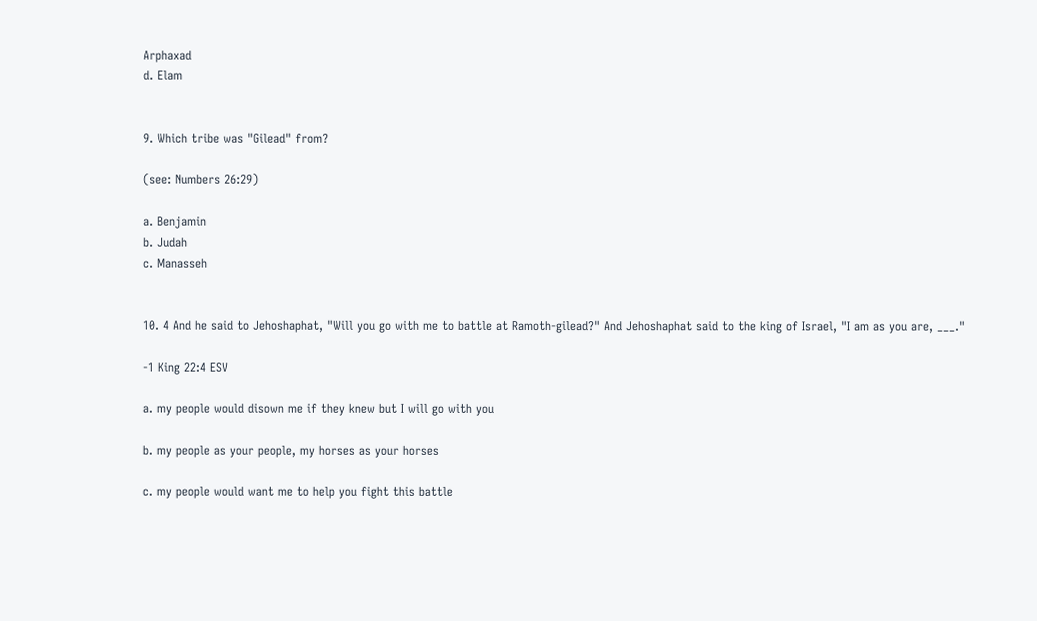Arphaxad
d. Elam


9. Which tribe was "Gilead" from?

(see: Numbers 26:29)

a. Benjamin
b. Judah
c. Manasseh


10. 4 And he said to Jehoshaphat, "Will you go with me to battle at Ramoth-gilead?" And Jehoshaphat said to the king of Israel, "I am as you are, ___."

-1 King 22:4 ESV

a. my people would disown me if they knew but I will go with you

b. my people as your people, my horses as your horses

c. my people would want me to help you fight this battle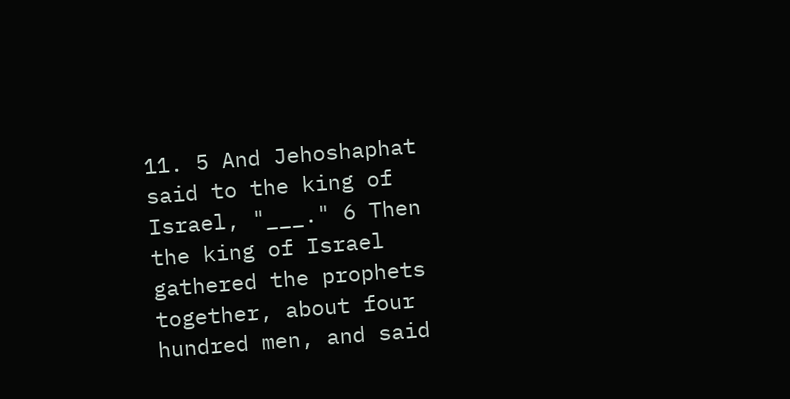11. 5 And Jehoshaphat said to the king of Israel, "___." 6 Then the king of Israel gathered the prophets together, about four hundred men, and said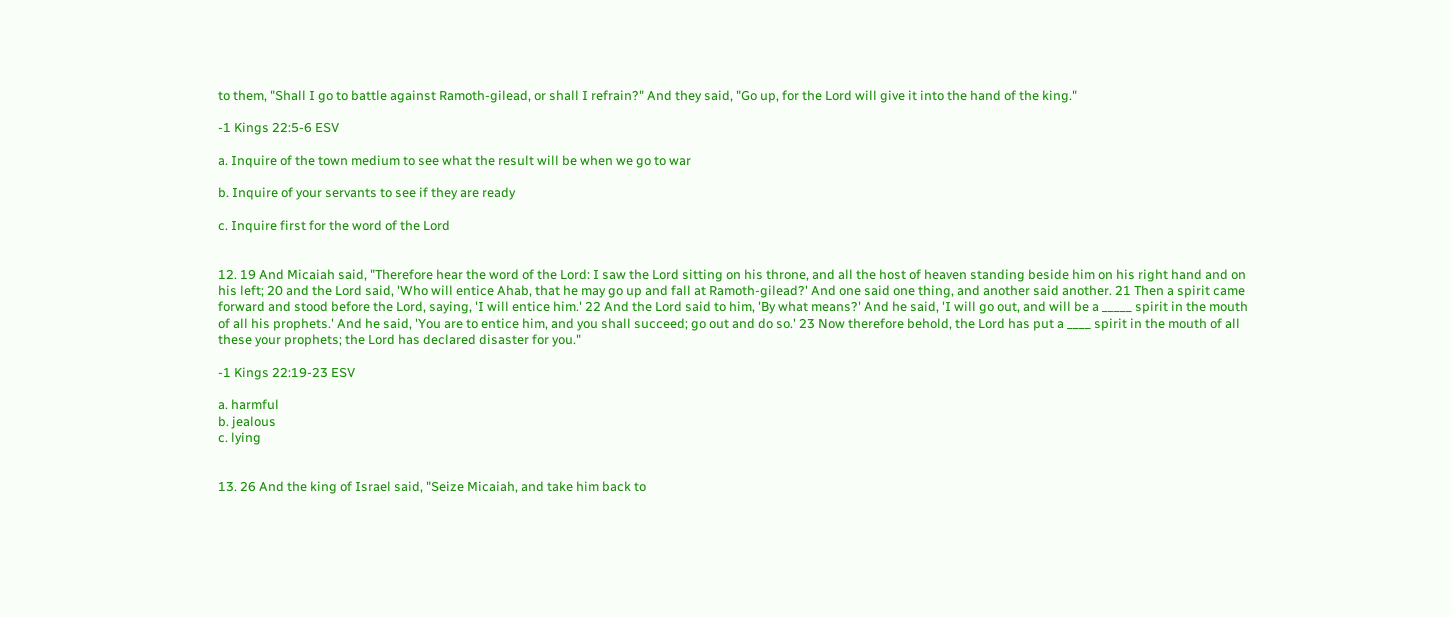to them, "Shall I go to battle against Ramoth-gilead, or shall I refrain?" And they said, "Go up, for the Lord will give it into the hand of the king."

-1 Kings 22:5-6 ESV

a. Inquire of the town medium to see what the result will be when we go to war

b. Inquire of your servants to see if they are ready

c. Inquire first for the word of the Lord


12. 19 And Micaiah said, "Therefore hear the word of the Lord: I saw the Lord sitting on his throne, and all the host of heaven standing beside him on his right hand and on his left; 20 and the Lord said, 'Who will entice Ahab, that he may go up and fall at Ramoth-gilead?' And one said one thing, and another said another. 21 Then a spirit came forward and stood before the Lord, saying, 'I will entice him.' 22 And the Lord said to him, 'By what means?' And he said, 'I will go out, and will be a _____ spirit in the mouth of all his prophets.' And he said, 'You are to entice him, and you shall succeed; go out and do so.' 23 Now therefore behold, the Lord has put a ____ spirit in the mouth of all these your prophets; the Lord has declared disaster for you."

-1 Kings 22:19-23 ESV

a. harmful
b. jealous
c. lying


13. 26 And the king of Israel said, "Seize Micaiah, and take him back to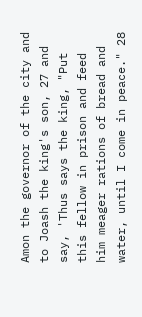Amon the governor of the city and to Joash the king's son, 27 and say, 'Thus says the king, "Put this fellow in prison and feed him meager rations of bread and water, until I come in peace." 28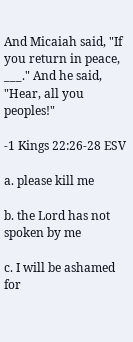And Micaiah said, "If you return in peace, ___." And he said, "Hear, all you peoples!"

-1 Kings 22:26-28 ESV

a. please kill me

b. the Lord has not spoken by me

c. I will be ashamed for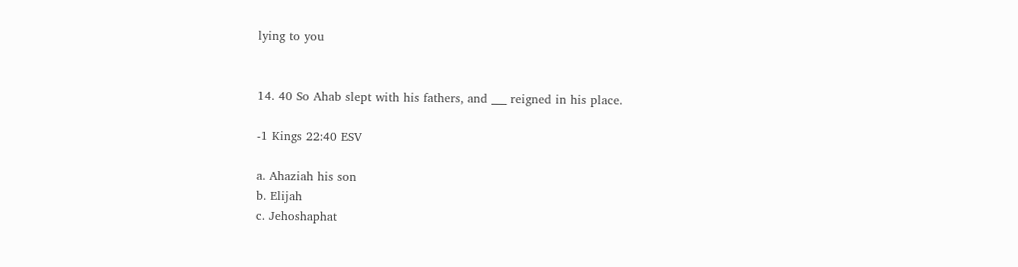lying to you


14. 40 So Ahab slept with his fathers, and ___ reigned in his place.

-1 Kings 22:40 ESV

a. Ahaziah his son
b. Elijah
c. Jehoshaphat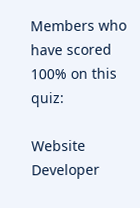Members who have scored 100% on this quiz:

Website Developer